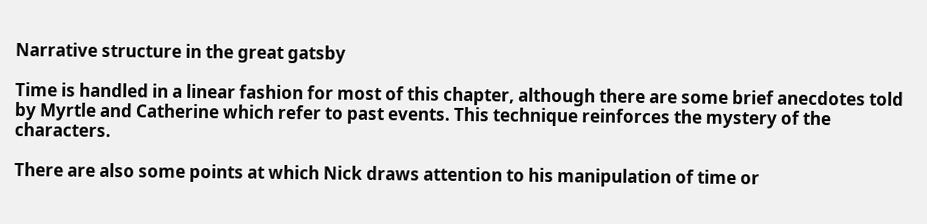Narrative structure in the great gatsby

Time is handled in a linear fashion for most of this chapter, although there are some brief anecdotes told by Myrtle and Catherine which refer to past events. This technique reinforces the mystery of the characters.

There are also some points at which Nick draws attention to his manipulation of time or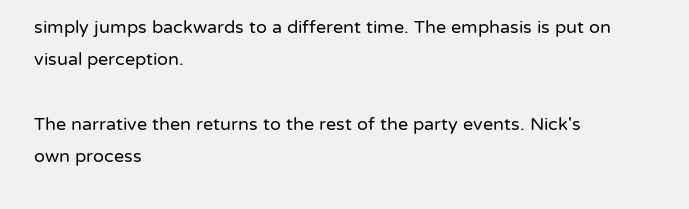simply jumps backwards to a different time. The emphasis is put on visual perception.

The narrative then returns to the rest of the party events. Nick's own process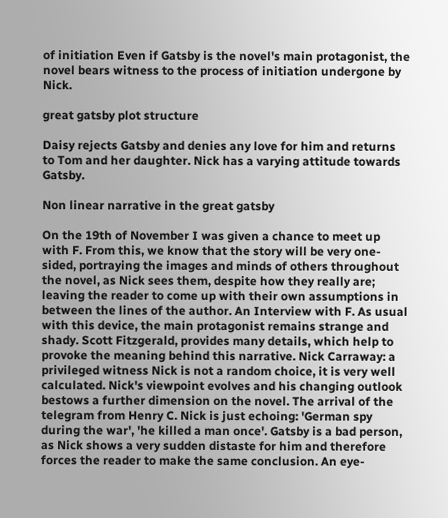of initiation Even if Gatsby is the novel's main protagonist, the novel bears witness to the process of initiation undergone by Nick.

great gatsby plot structure

Daisy rejects Gatsby and denies any love for him and returns to Tom and her daughter. Nick has a varying attitude towards Gatsby.

Non linear narrative in the great gatsby

On the 19th of November I was given a chance to meet up with F. From this, we know that the story will be very one-sided, portraying the images and minds of others throughout the novel, as Nick sees them, despite how they really are; leaving the reader to come up with their own assumptions in between the lines of the author. An Interview with F. As usual with this device, the main protagonist remains strange and shady. Scott Fitzgerald, provides many details, which help to provoke the meaning behind this narrative. Nick Carraway: a privileged witness Nick is not a random choice, it is very well calculated. Nick's viewpoint evolves and his changing outlook bestows a further dimension on the novel. The arrival of the telegram from Henry C. Nick is just echoing: 'German spy during the war', 'he killed a man once'. Gatsby is a bad person, as Nick shows a very sudden distaste for him and therefore forces the reader to make the same conclusion. An eye-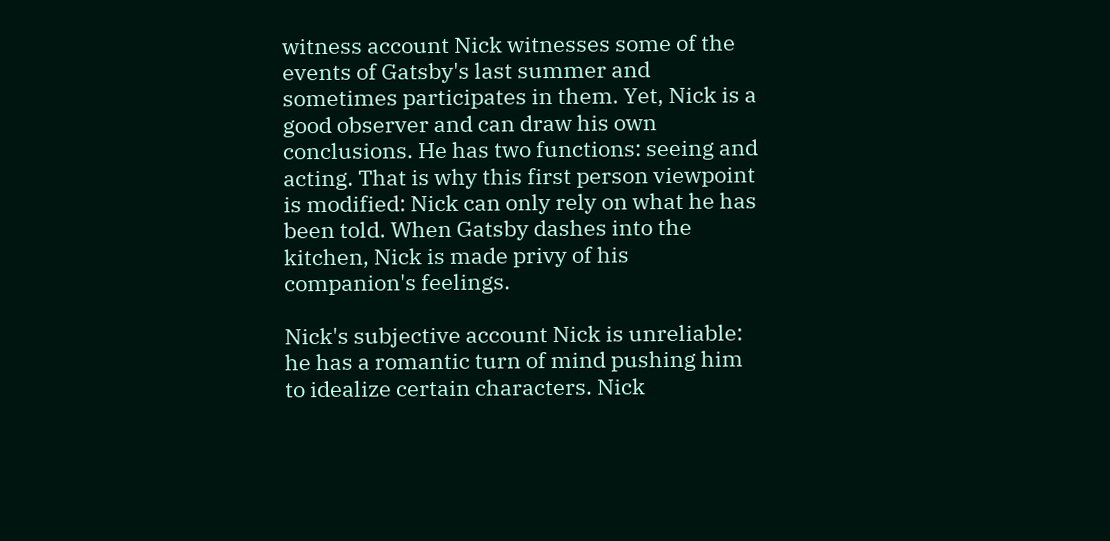witness account Nick witnesses some of the events of Gatsby's last summer and sometimes participates in them. Yet, Nick is a good observer and can draw his own conclusions. He has two functions: seeing and acting. That is why this first person viewpoint is modified: Nick can only rely on what he has been told. When Gatsby dashes into the kitchen, Nick is made privy of his companion's feelings.

Nick's subjective account Nick is unreliable: he has a romantic turn of mind pushing him to idealize certain characters. Nick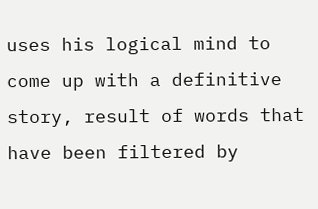uses his logical mind to come up with a definitive story, result of words that have been filtered by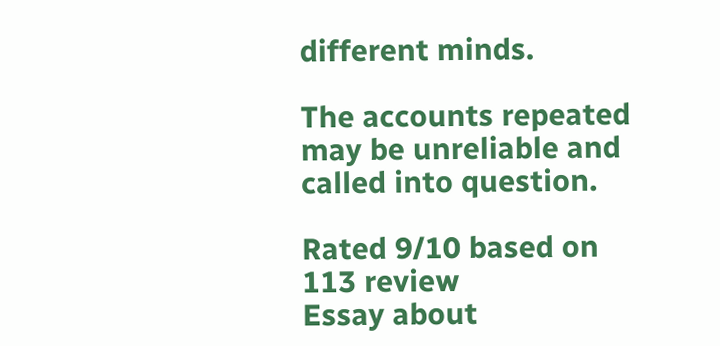different minds.

The accounts repeated may be unreliable and called into question.

Rated 9/10 based on 113 review
Essay about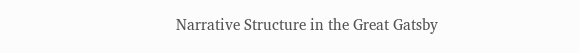Narrative Structure in the Great Gatsby